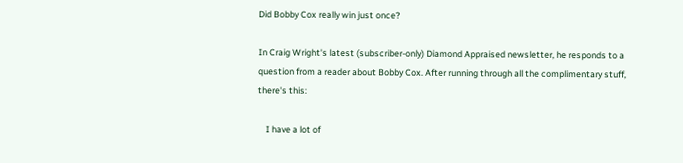Did Bobby Cox really win just once?

In Craig Wright's latest (subscriber-only) Diamond Appraised newsletter, he responds to a question from a reader about Bobby Cox. After running through all the complimentary stuff, there's this:

    I have a lot of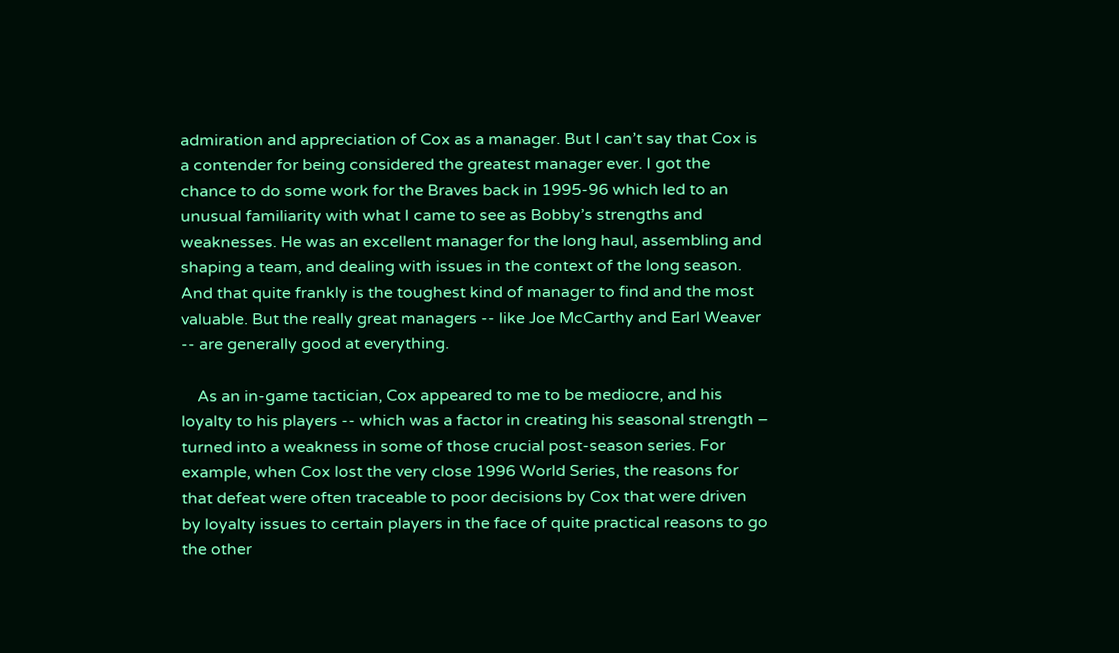admiration and appreciation of Cox as a manager. But I can’t say that Cox is a contender for being considered the greatest manager ever. I got the chance to do some work for the Braves back in 1995-96 which led to an unusual familiarity with what I came to see as Bobby’s strengths and weaknesses. He was an excellent manager for the long haul, assembling and shaping a team, and dealing with issues in the context of the long season. And that quite frankly is the toughest kind of manager to find and the most valuable. But the really great managers -- like Joe McCarthy and Earl Weaver -- are generally good at everything.

    As an in-game tactician, Cox appeared to me to be mediocre, and his loyalty to his players -- which was a factor in creating his seasonal strength – turned into a weakness in some of those crucial post-season series. For example, when Cox lost the very close 1996 World Series, the reasons for that defeat were often traceable to poor decisions by Cox that were driven by loyalty issues to certain players in the face of quite practical reasons to go the other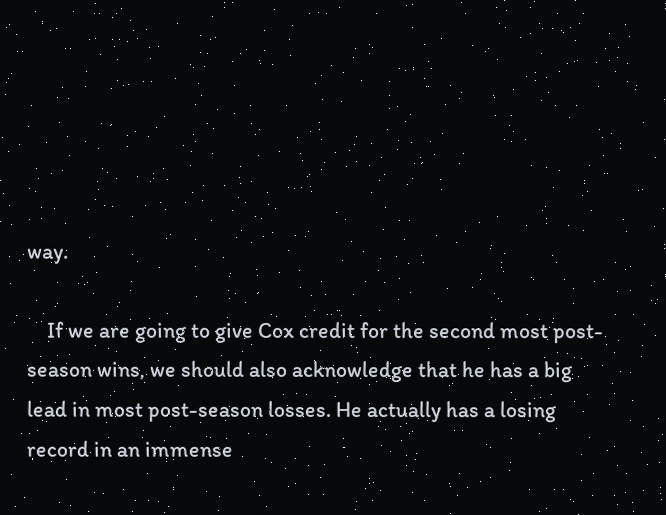way.

    If we are going to give Cox credit for the second most post-season wins, we should also acknowledge that he has a big lead in most post-season losses. He actually has a losing record in an immense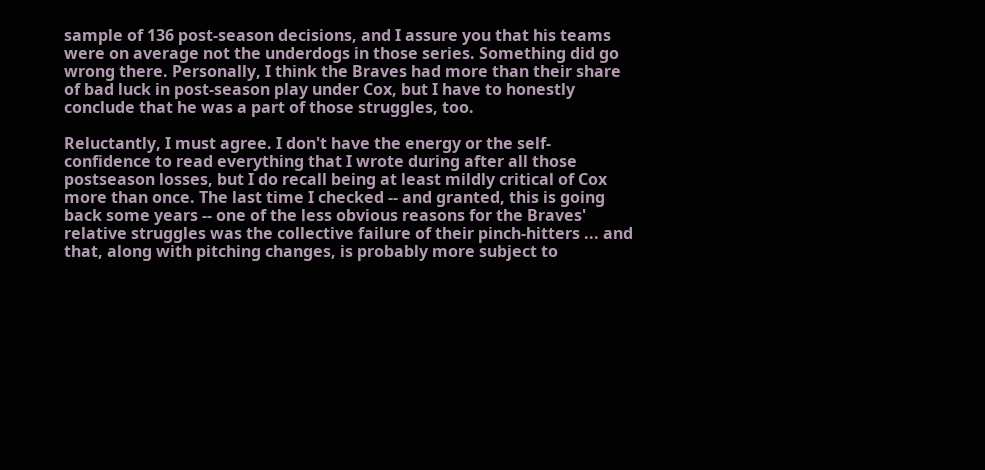sample of 136 post-season decisions, and I assure you that his teams were on average not the underdogs in those series. Something did go wrong there. Personally, I think the Braves had more than their share of bad luck in post-season play under Cox, but I have to honestly conclude that he was a part of those struggles, too.

Reluctantly, I must agree. I don't have the energy or the self-confidence to read everything that I wrote during after all those postseason losses, but I do recall being at least mildly critical of Cox more than once. The last time I checked -- and granted, this is going back some years -- one of the less obvious reasons for the Braves' relative struggles was the collective failure of their pinch-hitters ... and that, along with pitching changes, is probably more subject to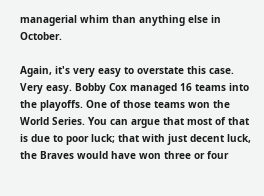managerial whim than anything else in October.

Again, it's very easy to overstate this case. Very easy. Bobby Cox managed 16 teams into the playoffs. One of those teams won the World Series. You can argue that most of that is due to poor luck; that with just decent luck, the Braves would have won three or four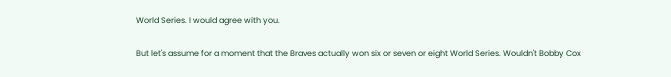World Series. I would agree with you.

But let's assume for a moment that the Braves actually won six or seven or eight World Series. Wouldn't Bobby Cox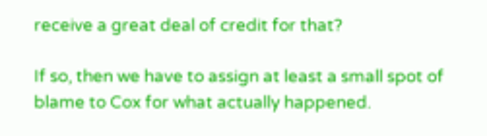receive a great deal of credit for that?

If so, then we have to assign at least a small spot of blame to Cox for what actually happened.